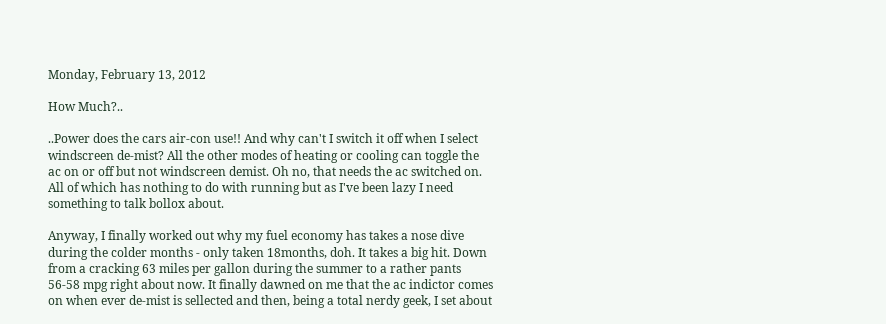Monday, February 13, 2012

How Much?..

..Power does the cars air-con use!! And why can't I switch it off when I select windscreen de-mist? All the other modes of heating or cooling can toggle the ac on or off but not windscreen demist. Oh no, that needs the ac switched on. All of which has nothing to do with running but as I've been lazy I need something to talk bollox about.

Anyway, I finally worked out why my fuel economy has takes a nose dive during the colder months - only taken 18months, doh. It takes a big hit. Down from a cracking 63 miles per gallon during the summer to a rather pants 56-58 mpg right about now. It finally dawned on me that the ac indictor comes on when ever de-mist is sellected and then, being a total nerdy geek, I set about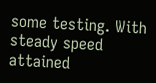some testing. With steady speed attained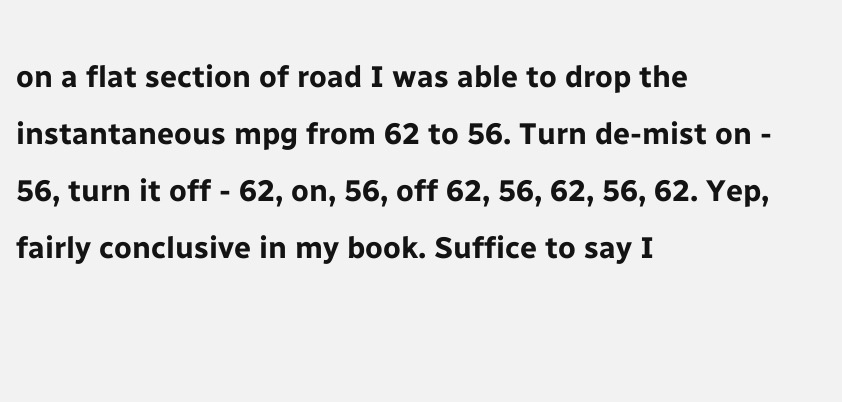on a flat section of road I was able to drop the instantaneous mpg from 62 to 56. Turn de-mist on - 56, turn it off - 62, on, 56, off 62, 56, 62, 56, 62. Yep, fairly conclusive in my book. Suffice to say I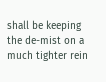shall be keeping the de-mist on a much tighter rein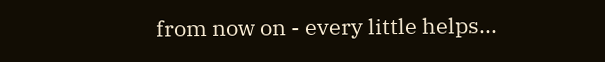from now on - every little helps...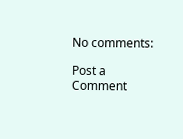No comments:

Post a Comment